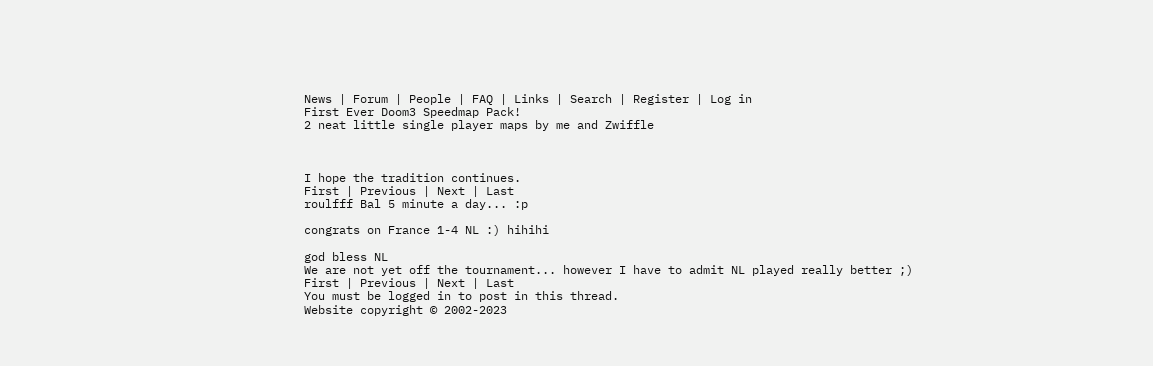News | Forum | People | FAQ | Links | Search | Register | Log in
First Ever Doom3 Speedmap Pack!
2 neat little single player maps by me and Zwiffle



I hope the tradition continues.
First | Previous | Next | Last
roulfff Bal 5 minute a day... :p

congrats on France 1-4 NL :) hihihi

god bless NL
We are not yet off the tournament... however I have to admit NL played really better ;)
First | Previous | Next | Last
You must be logged in to post in this thread.
Website copyright © 2002-2023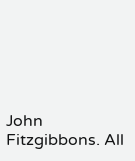John Fitzgibbons. All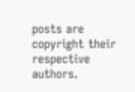posts are copyright their respective authors.